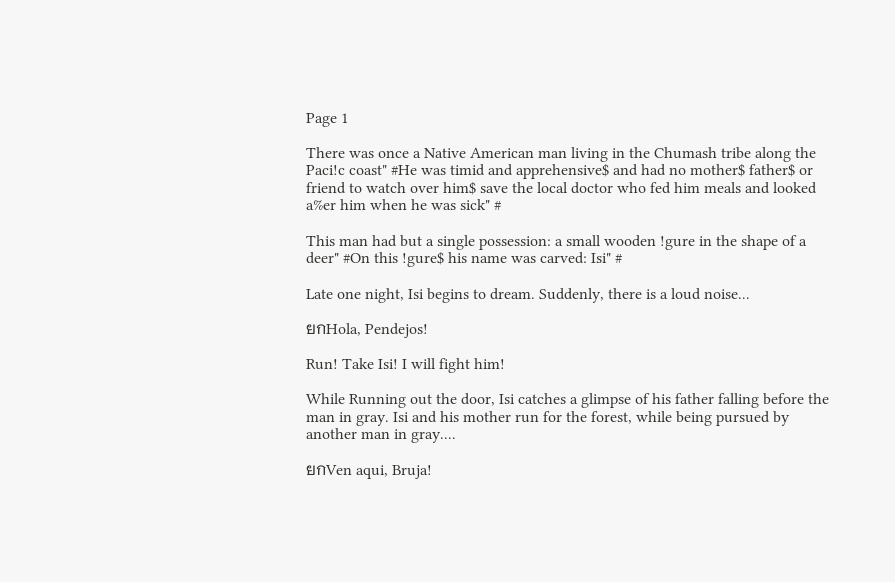Page 1

There was once a Native American man living in the Chumash tribe along the Paci!c coast" #He was timid and apprehensive$ and had no mother$ father$ or friend to watch over him$ save the local doctor who fed him meals and looked a%er him when he was sick" #

This man had but a single possession: a small wooden !gure in the shape of a deer" #On this !gure$ his name was carved: Isi" #

Late one night, Isi begins to dream. Suddenly, there is a loud noise...

ยกHola, Pendejos!

Run! Take Isi! I will fight him!

While Running out the door, Isi catches a glimpse of his father falling before the man in gray. Isi and his mother run for the forest, while being pursued by another man in gray....

ยกVen aqui, Bruja!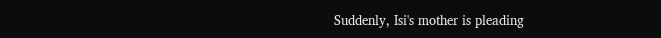Suddenly, Isi's mother is pleading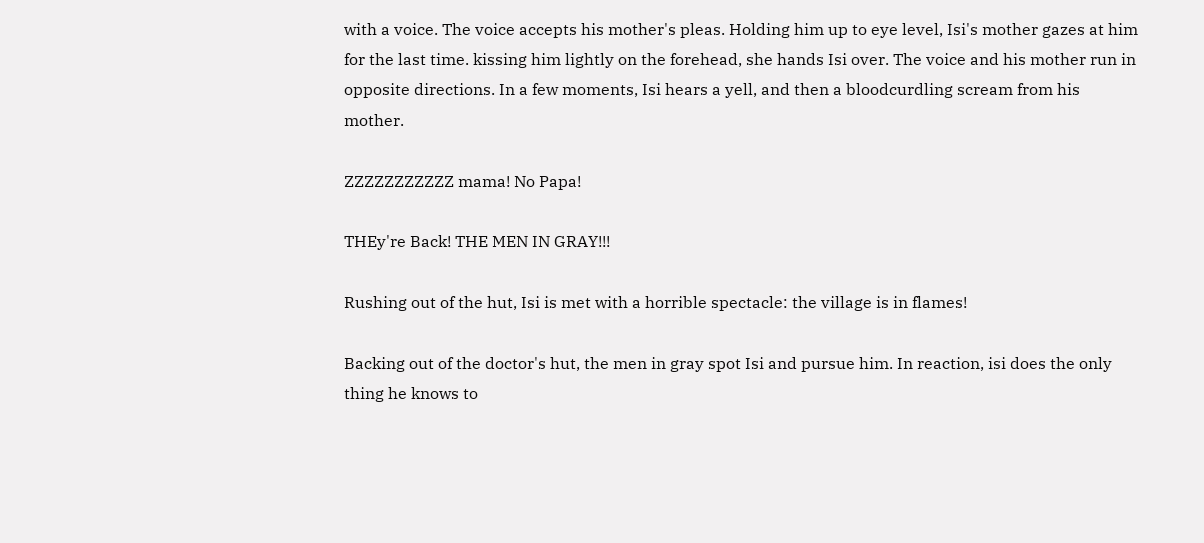with a voice. The voice accepts his mother's pleas. Holding him up to eye level, Isi's mother gazes at him for the last time. kissing him lightly on the forehead, she hands Isi over. The voice and his mother run in opposite directions. In a few moments, Isi hears a yell, and then a bloodcurdling scream from his mother.

ZZZZZZZZZZZ mama! No Papa!

THEy're Back! THE MEN IN GRAY!!!

Rushing out of the hut, Isi is met with a horrible spectacle: the village is in flames!

Backing out of the doctor's hut, the men in gray spot Isi and pursue him. In reaction, isi does the only thing he knows to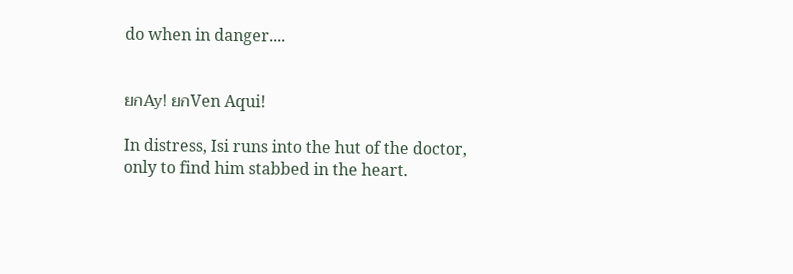do when in danger....


ยกAy! ยกVen Aqui!

In distress, Isi runs into the hut of the doctor, only to find him stabbed in the heart.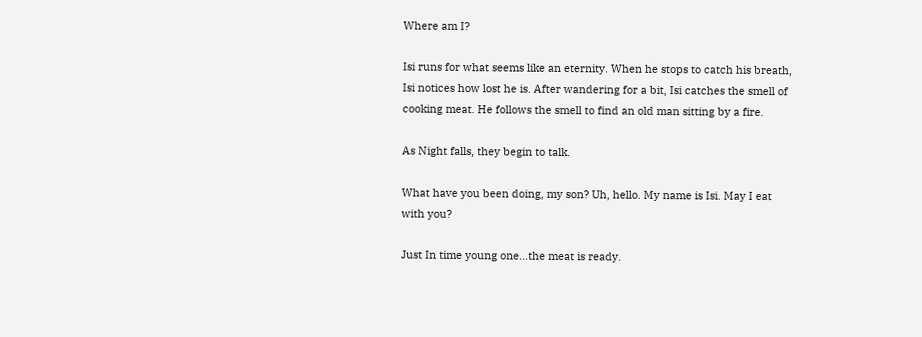Where am I?

Isi runs for what seems like an eternity. When he stops to catch his breath, Isi notices how lost he is. After wandering for a bit, Isi catches the smell of cooking meat. He follows the smell to find an old man sitting by a fire.

As Night falls, they begin to talk.

What have you been doing, my son? Uh, hello. My name is Isi. May I eat with you?

Just In time young one...the meat is ready.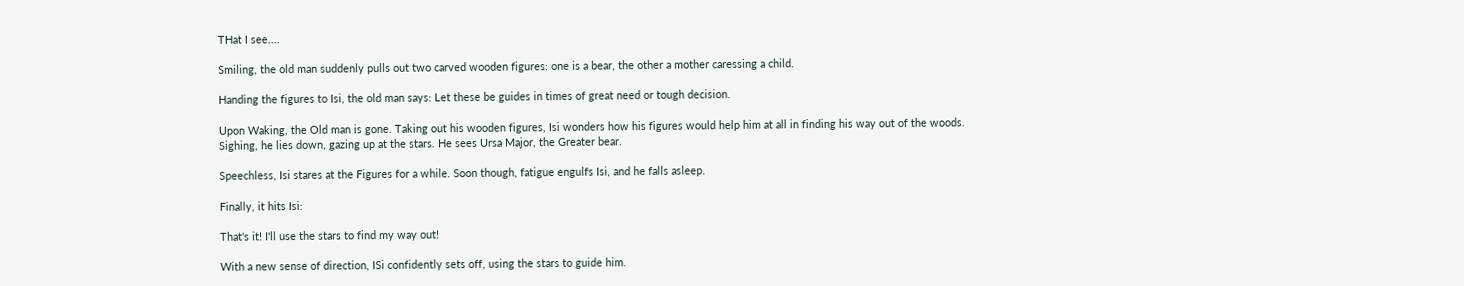THat I see....

Smiling, the old man suddenly pulls out two carved wooden figures: one is a bear, the other a mother caressing a child.

Handing the figures to Isi, the old man says: Let these be guides in times of great need or tough decision.

Upon Waking, the Old man is gone. Taking out his wooden figures, Isi wonders how his figures would help him at all in finding his way out of the woods. Sighing, he lies down, gazing up at the stars. He sees Ursa Major, the Greater bear.

Speechless, Isi stares at the Figures for a while. Soon though, fatigue engulfs Isi, and he falls asleep.

Finally, it hits Isi:

That's it! I'll use the stars to find my way out!

With a new sense of direction, ISi confidently sets off, using the stars to guide him.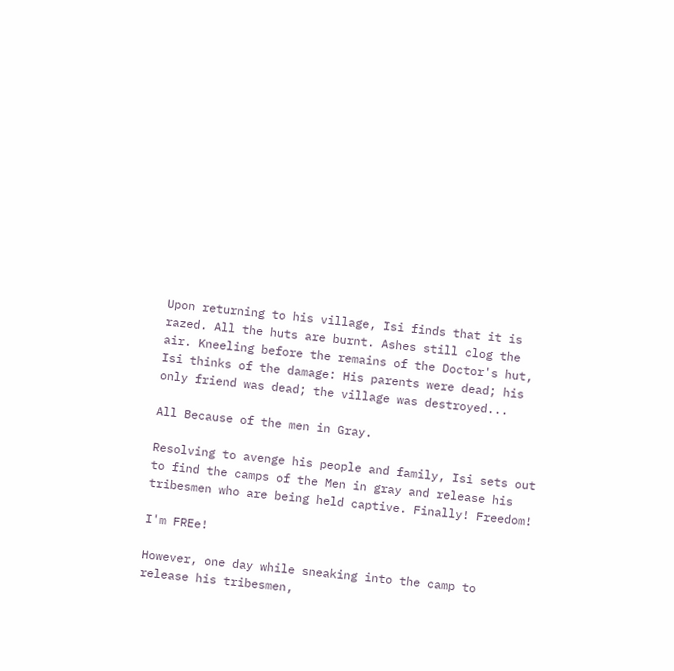Upon returning to his village, Isi finds that it is razed. All the huts are burnt. Ashes still clog the air. Kneeling before the remains of the Doctor's hut, Isi thinks of the damage: His parents were dead; his only friend was dead; the village was destroyed...

All Because of the men in Gray.

Resolving to avenge his people and family, Isi sets out to find the camps of the Men in gray and release his tribesmen who are being held captive. Finally! Freedom!

I'm FREe!

However, one day while sneaking into the camp to release his tribesmen,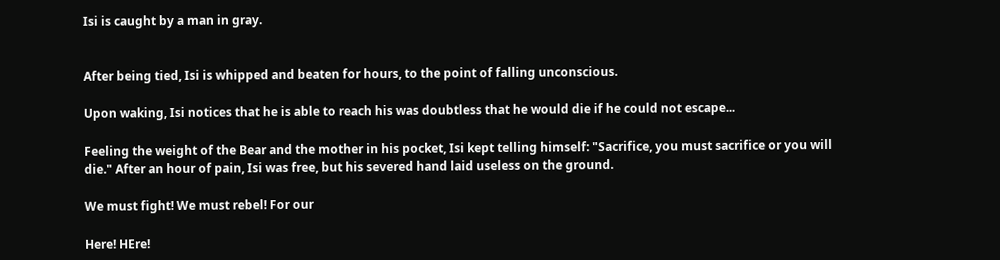Isi is caught by a man in gray.


After being tied, Isi is whipped and beaten for hours, to the point of falling unconscious.

Upon waking, Isi notices that he is able to reach his was doubtless that he would die if he could not escape...

Feeling the weight of the Bear and the mother in his pocket, Isi kept telling himself: "Sacrifice, you must sacrifice or you will die." After an hour of pain, Isi was free, but his severed hand laid useless on the ground.

We must fight! We must rebel! For our

Here! HEre!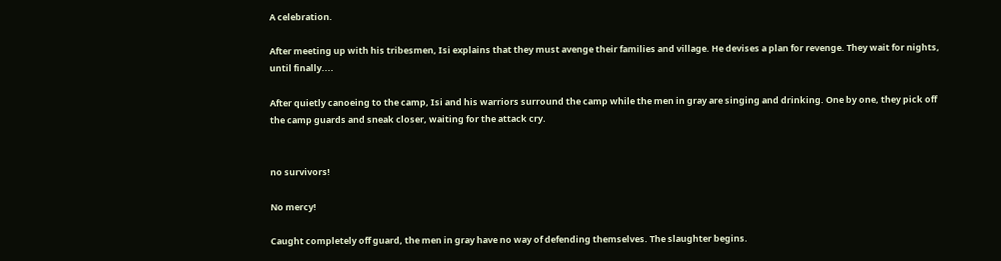A celebration.

After meeting up with his tribesmen, Isi explains that they must avenge their families and village. He devises a plan for revenge. They wait for nights, until finally....

After quietly canoeing to the camp, Isi and his warriors surround the camp while the men in gray are singing and drinking. One by one, they pick off the camp guards and sneak closer, waiting for the attack cry.


no survivors!

No mercy!

Caught completely off guard, the men in gray have no way of defending themselves. The slaughter begins.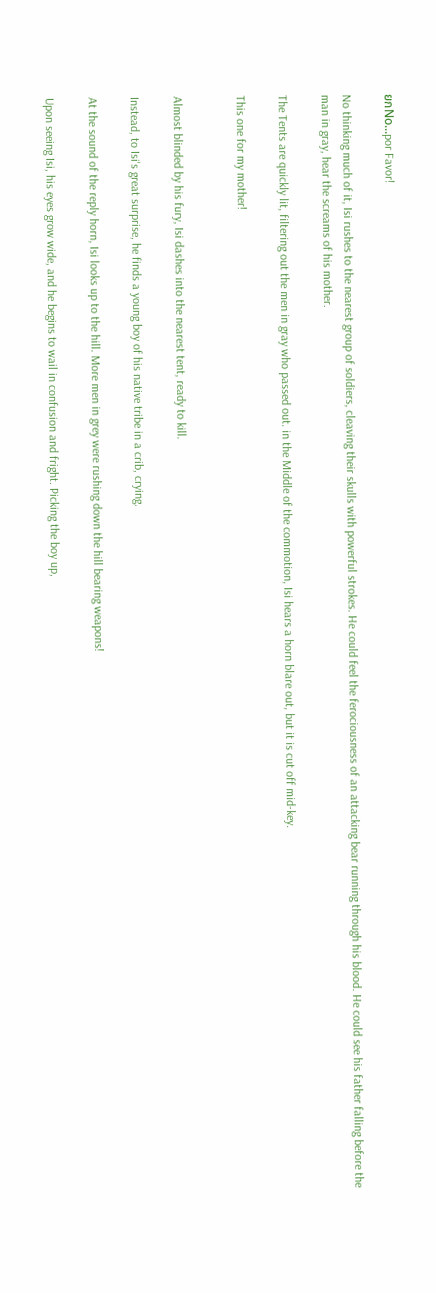ยกNo...por Favor!

No thinking much of it, Isi rushes to the nearest group of soldiers, cleaving their skulls with powerful strokes. He could feel the ferociousness of an attacking bear running through his blood. He could see his father falling before the man in gray, hear the screams of his mother.

The Tents are quickly lit, filtering out the men in gray who passed out. in the Middle of the commotion, Isi hears a horn blare out, but it is cut off mid-key.

This one for my mother!


Almost blinded by his fury, Isi dashes into the nearest tent, ready to kill.

Instead, to Isi's great surprise, he finds a young boy of his native tribe in a crib, crying.

At the sound of the reply horn, Isi looks up to the hill. More men in grey were rushing down the hill bearing weapons!

Upon seeing Isi, his eyes grow wide, and he begins to wail in confusion and fright. Picking the boy up,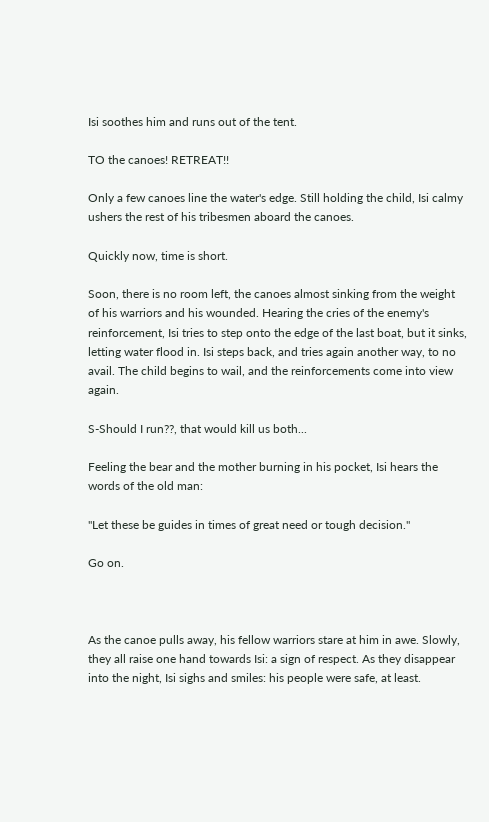Isi soothes him and runs out of the tent.

TO the canoes! RETREAT!!

Only a few canoes line the water's edge. Still holding the child, Isi calmy ushers the rest of his tribesmen aboard the canoes.

Quickly now, time is short.

Soon, there is no room left, the canoes almost sinking from the weight of his warriors and his wounded. Hearing the cries of the enemy's reinforcement, Isi tries to step onto the edge of the last boat, but it sinks, letting water flood in. Isi steps back, and tries again another way, to no avail. The child begins to wail, and the reinforcements come into view again.

S-Should I run??, that would kill us both...

Feeling the bear and the mother burning in his pocket, Isi hears the words of the old man:

"Let these be guides in times of great need or tough decision."

Go on.



As the canoe pulls away, his fellow warriors stare at him in awe. Slowly, they all raise one hand towards Isi: a sign of respect. As they disappear into the night, Isi sighs and smiles: his people were safe, at least.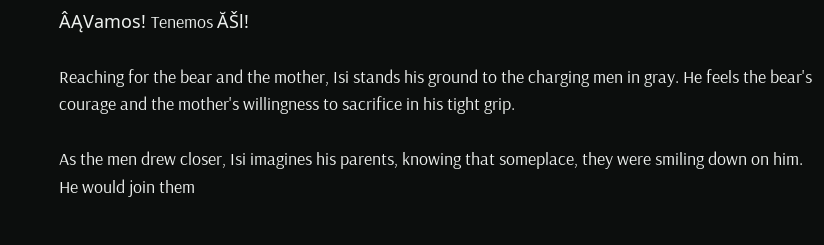ÂĄVamos! Tenemos ĂŠl!

Reaching for the bear and the mother, Isi stands his ground to the charging men in gray. He feels the bear's courage and the mother's willingness to sacrifice in his tight grip.

As the men drew closer, Isi imagines his parents, knowing that someplace, they were smiling down on him. He would join them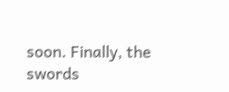soon. Finally, the swords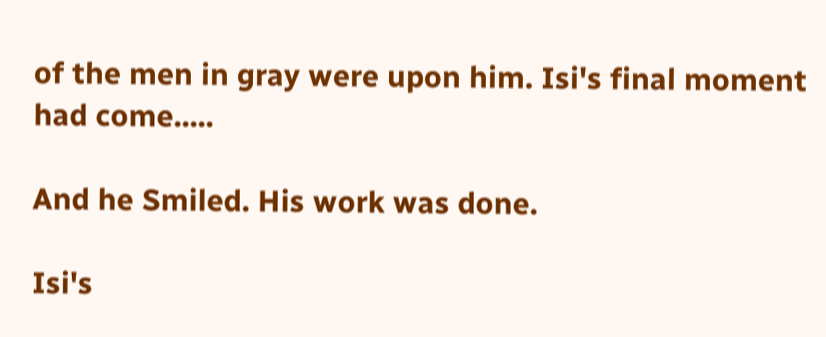of the men in gray were upon him. Isi's final moment had come.....

And he Smiled. His work was done.

Isi's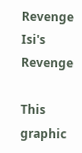Revenge
Isi's Revenge

This graphic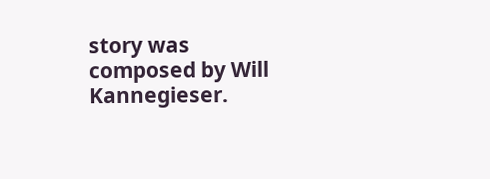story was composed by Will Kannegieser.